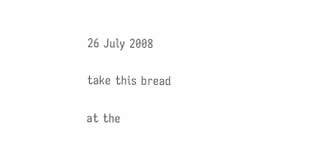26 July 2008

take this bread

at the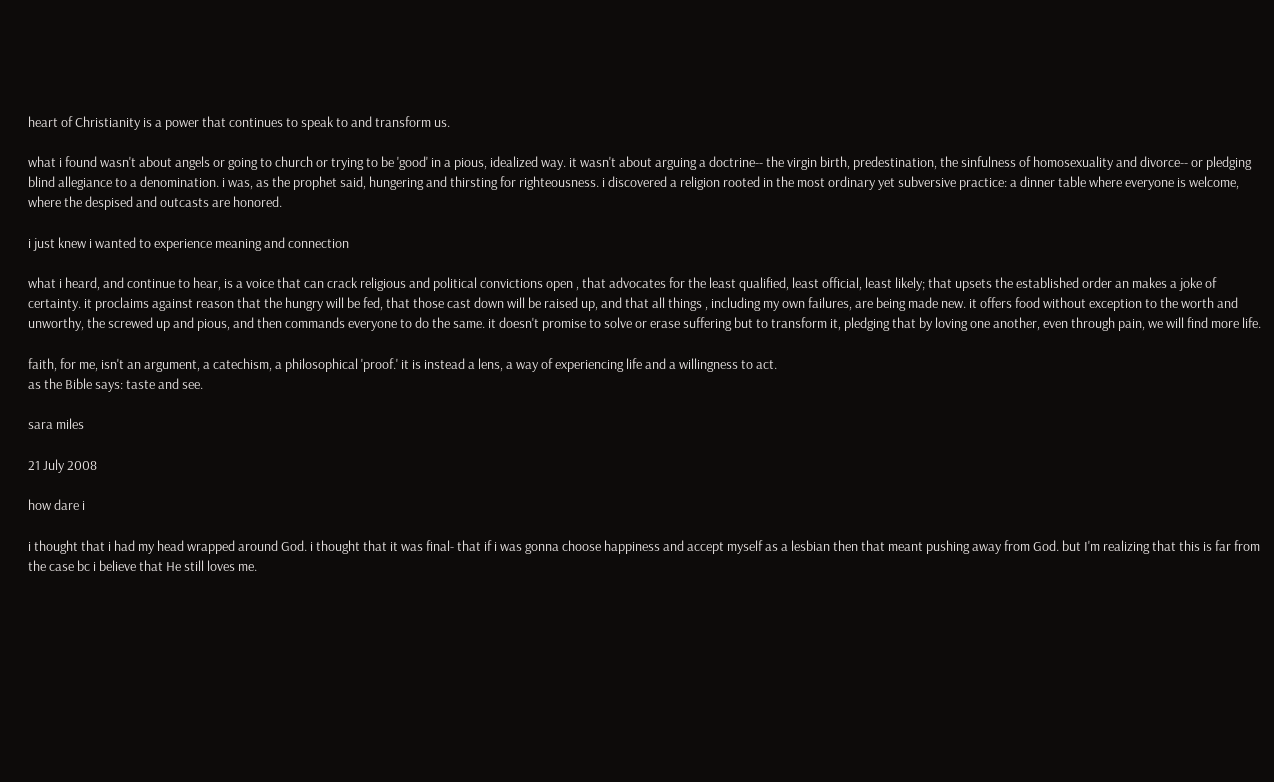heart of Christianity is a power that continues to speak to and transform us.

what i found wasn't about angels or going to church or trying to be 'good' in a pious, idealized way. it wasn't about arguing a doctrine-- the virgin birth, predestination, the sinfulness of homosexuality and divorce-- or pledging blind allegiance to a denomination. i was, as the prophet said, hungering and thirsting for righteousness. i discovered a religion rooted in the most ordinary yet subversive practice: a dinner table where everyone is welcome, where the despised and outcasts are honored.

i just knew i wanted to experience meaning and connection

what i heard, and continue to hear, is a voice that can crack religious and political convictions open , that advocates for the least qualified, least official, least likely; that upsets the established order an makes a joke of certainty. it proclaims against reason that the hungry will be fed, that those cast down will be raised up, and that all things , including my own failures, are being made new. it offers food without exception to the worth and unworthy, the screwed up and pious, and then commands everyone to do the same. it doesn't promise to solve or erase suffering but to transform it, pledging that by loving one another, even through pain, we will find more life.

faith, for me, isn't an argument, a catechism, a philosophical 'proof.' it is instead a lens, a way of experiencing life and a willingness to act.
as the Bible says: taste and see.

sara miles

21 July 2008

how dare i

i thought that i had my head wrapped around God. i thought that it was final- that if i was gonna choose happiness and accept myself as a lesbian then that meant pushing away from God. but I'm realizing that this is far from the case bc i believe that He still loves me.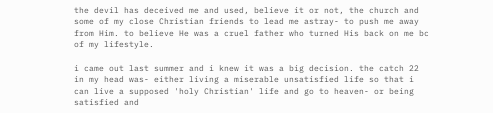the devil has deceived me and used, believe it or not, the church and some of my close Christian friends to lead me astray- to push me away from Him. to believe He was a cruel father who turned His back on me bc of my lifestyle.

i came out last summer and i knew it was a big decision. the catch 22 in my head was- either living a miserable unsatisfied life so that i can live a supposed 'holy Christian' life and go to heaven- or being satisfied and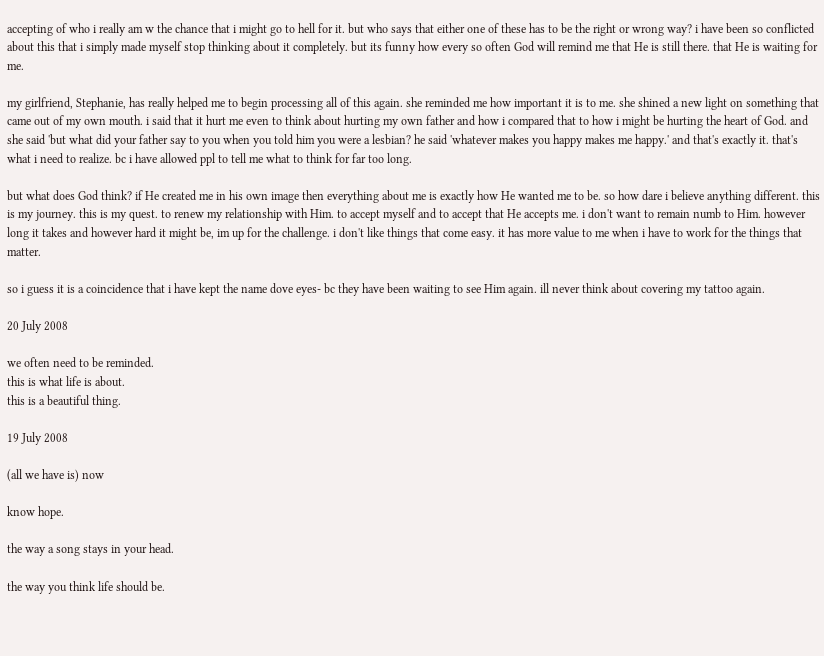accepting of who i really am w the chance that i might go to hell for it. but who says that either one of these has to be the right or wrong way? i have been so conflicted about this that i simply made myself stop thinking about it completely. but its funny how every so often God will remind me that He is still there. that He is waiting for me.

my girlfriend, Stephanie, has really helped me to begin processing all of this again. she reminded me how important it is to me. she shined a new light on something that came out of my own mouth. i said that it hurt me even to think about hurting my own father and how i compared that to how i might be hurting the heart of God. and she said 'but what did your father say to you when you told him you were a lesbian? he said 'whatever makes you happy makes me happy.' and that's exactly it. that's what i need to realize. bc i have allowed ppl to tell me what to think for far too long.

but what does God think? if He created me in his own image then everything about me is exactly how He wanted me to be. so how dare i believe anything different. this is my journey. this is my quest. to renew my relationship with Him. to accept myself and to accept that He accepts me. i don't want to remain numb to Him. however long it takes and however hard it might be, im up for the challenge. i don't like things that come easy. it has more value to me when i have to work for the things that matter.

so i guess it is a coincidence that i have kept the name dove eyes- bc they have been waiting to see Him again. ill never think about covering my tattoo again.

20 July 2008

we often need to be reminded.
this is what life is about.
this is a beautiful thing.

19 July 2008

(all we have is) now

know hope.

the way a song stays in your head.

the way you think life should be.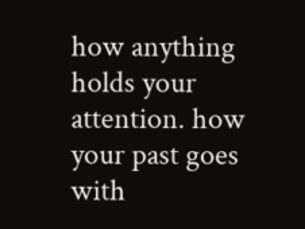how anything holds your attention. how your past goes with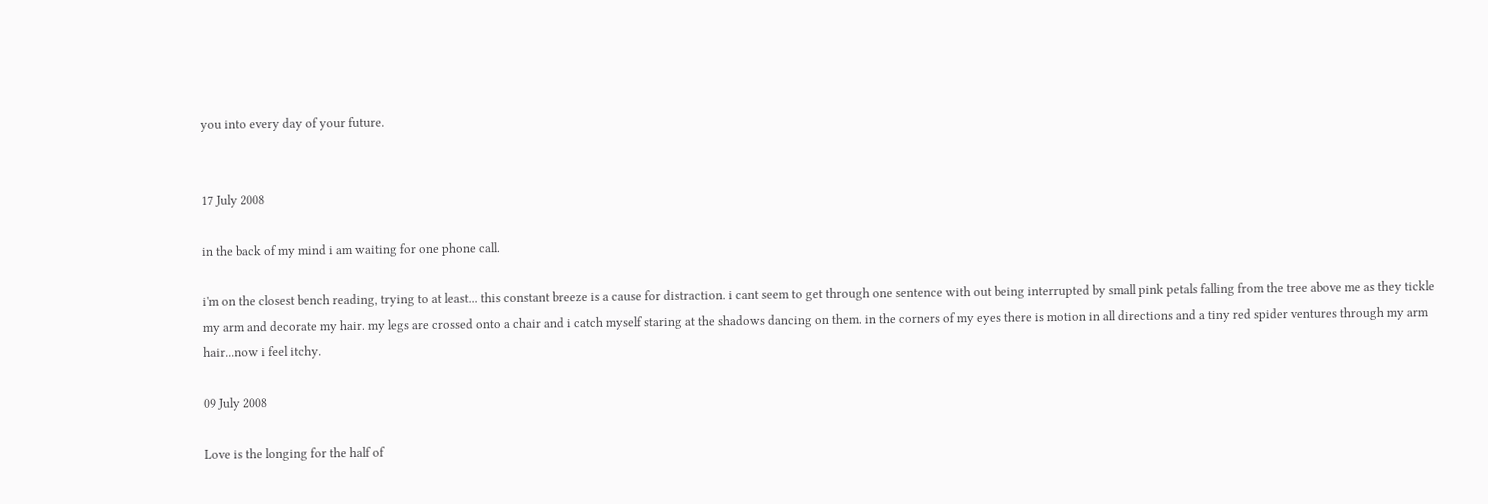you into every day of your future.


17 July 2008

in the back of my mind i am waiting for one phone call.

i'm on the closest bench reading, trying to at least... this constant breeze is a cause for distraction. i cant seem to get through one sentence with out being interrupted by small pink petals falling from the tree above me as they tickle my arm and decorate my hair. my legs are crossed onto a chair and i catch myself staring at the shadows dancing on them. in the corners of my eyes there is motion in all directions and a tiny red spider ventures through my arm hair...now i feel itchy.

09 July 2008

Love is the longing for the half of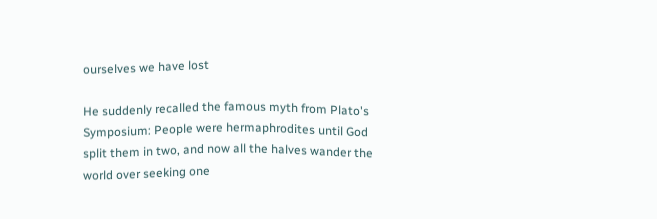ourselves we have lost

He suddenly recalled the famous myth from Plato's Symposium: People were hermaphrodites until God split them in two, and now all the halves wander the world over seeking one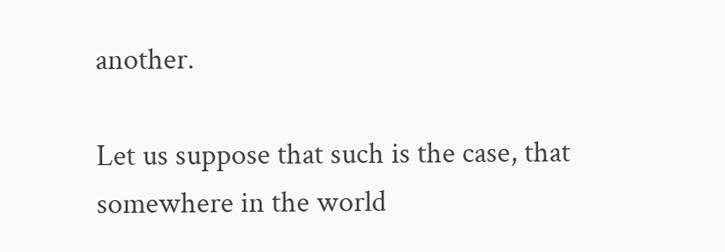another.

Let us suppose that such is the case, that somewhere in the world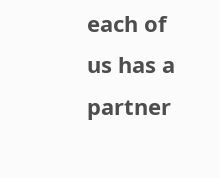each of us has a partner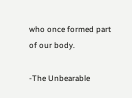who once formed part of our body.

-The Unbearable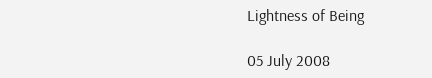Lightness of Being

05 July 2008